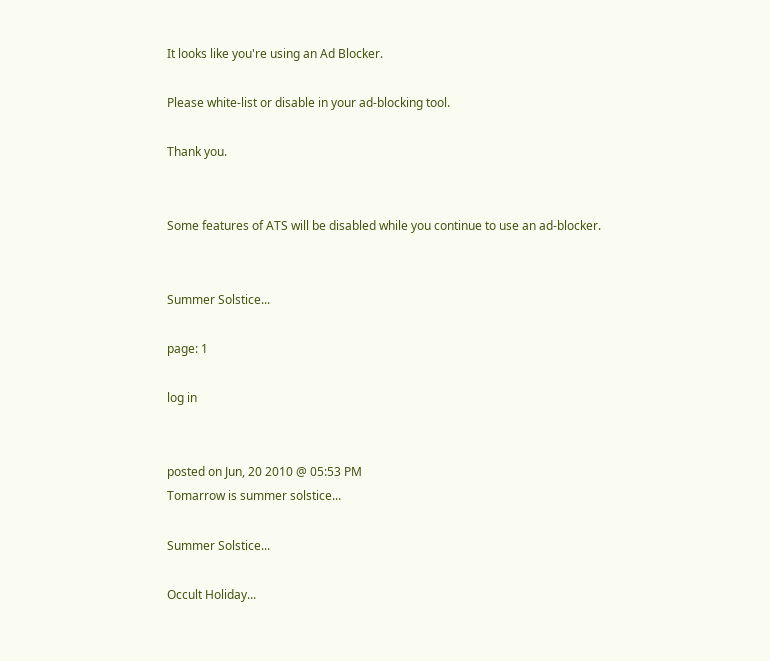It looks like you're using an Ad Blocker.

Please white-list or disable in your ad-blocking tool.

Thank you.


Some features of ATS will be disabled while you continue to use an ad-blocker.


Summer Solstice...

page: 1

log in


posted on Jun, 20 2010 @ 05:53 PM
Tomarrow is summer solstice...

Summer Solstice...

Occult Holiday...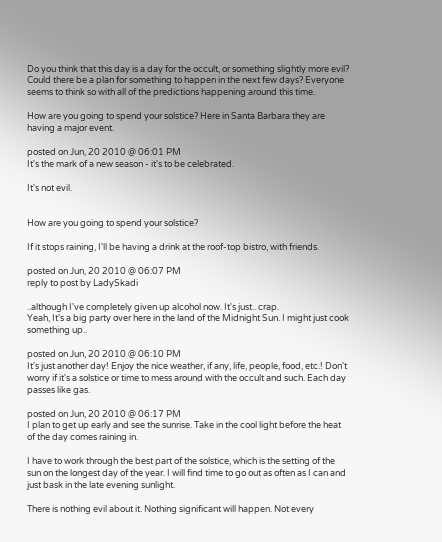Do you think that this day is a day for the occult, or something slightly more evil? Could there be a plan for something to happen in the next few days? Everyone seems to think so with all of the predictions happening around this time.

How are you going to spend your solstice? Here in Santa Barbara they are having a major event.

posted on Jun, 20 2010 @ 06:01 PM
It's the mark of a new season - it's to be celebrated.

It's not evil.


How are you going to spend your solstice?

If it stops raining, I'll be having a drink at the roof-top bistro, with friends.

posted on Jun, 20 2010 @ 06:07 PM
reply to post by LadySkadi

..although I've completely given up alcohol now. It's just.. crap.
Yeah, It's a big party over here in the land of the Midnight Sun. I might just cook something up..

posted on Jun, 20 2010 @ 06:10 PM
It's just another day! Enjoy the nice weather, if any, life, people, food, etc.! Don't worry if it's a solstice or time to mess around with the occult and such. Each day passes like gas.

posted on Jun, 20 2010 @ 06:17 PM
I plan to get up early and see the sunrise. Take in the cool light before the heat of the day comes raining in.

I have to work through the best part of the solstice, which is the setting of the sun on the longest day of the year. I will find time to go out as often as I can and just bask in the late evening sunlight.

There is nothing evil about it. Nothing significant will happen. Not every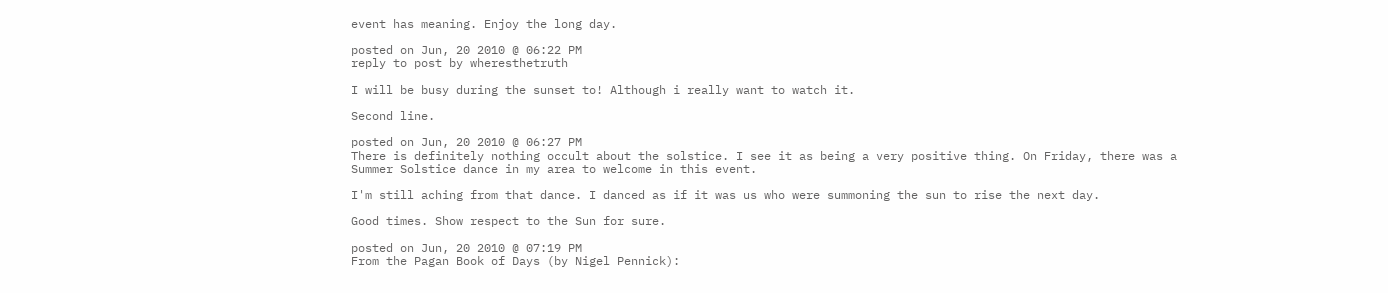event has meaning. Enjoy the long day.

posted on Jun, 20 2010 @ 06:22 PM
reply to post by wheresthetruth

I will be busy during the sunset to! Although i really want to watch it.

Second line.

posted on Jun, 20 2010 @ 06:27 PM
There is definitely nothing occult about the solstice. I see it as being a very positive thing. On Friday, there was a Summer Solstice dance in my area to welcome in this event.

I'm still aching from that dance. I danced as if it was us who were summoning the sun to rise the next day.

Good times. Show respect to the Sun for sure.

posted on Jun, 20 2010 @ 07:19 PM
From the Pagan Book of Days (by Nigel Pennick):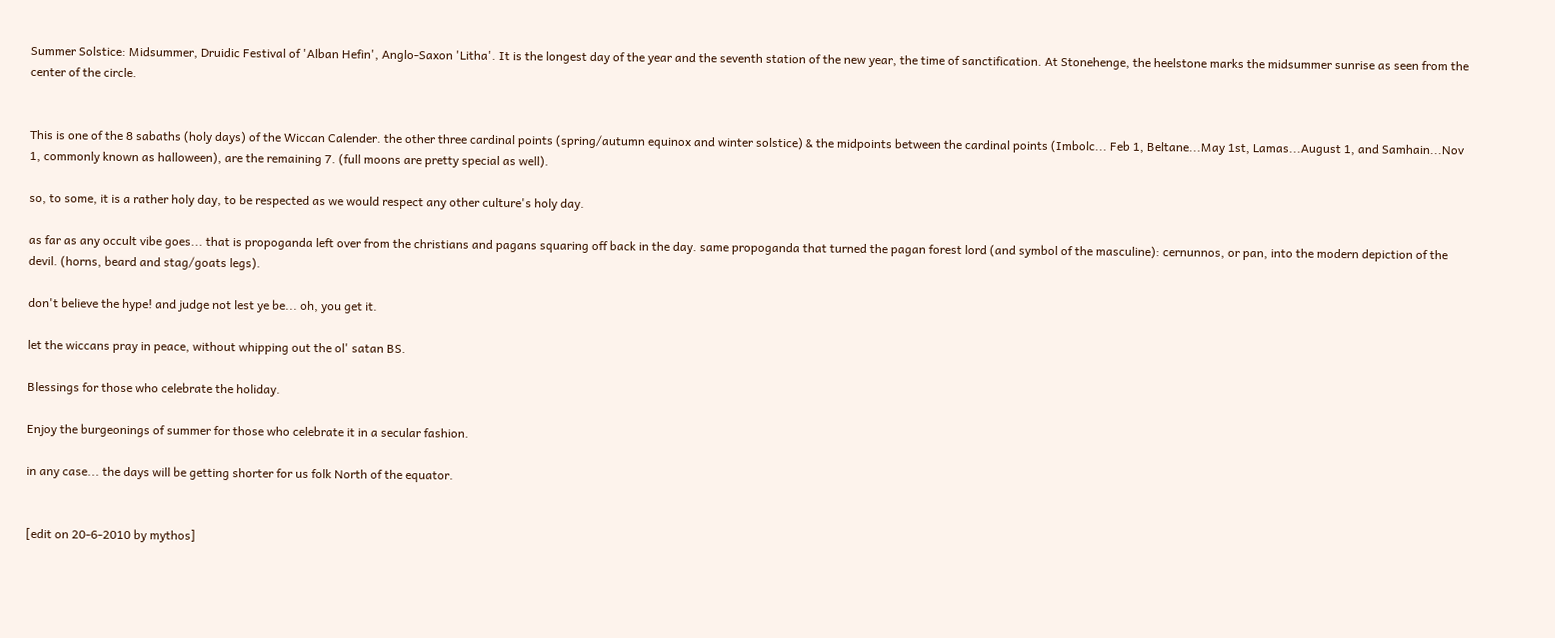Summer Solstice: Midsummer, Druidic Festival of 'Alban Hefin', Anglo-Saxon 'Litha'. It is the longest day of the year and the seventh station of the new year, the time of sanctification. At Stonehenge, the heelstone marks the midsummer sunrise as seen from the center of the circle.


This is one of the 8 sabaths (holy days) of the Wiccan Calender. the other three cardinal points (spring/autumn equinox and winter solstice) & the midpoints between the cardinal points (Imbolc... Feb 1, Beltane...May 1st, Lamas...August 1, and Samhain...Nov 1, commonly known as halloween), are the remaining 7. (full moons are pretty special as well).

so, to some, it is a rather holy day, to be respected as we would respect any other culture's holy day.

as far as any occult vibe goes... that is propoganda left over from the christians and pagans squaring off back in the day. same propoganda that turned the pagan forest lord (and symbol of the masculine): cernunnos, or pan, into the modern depiction of the devil. (horns, beard and stag/goats legs).

don't believe the hype! and judge not lest ye be... oh, you get it.

let the wiccans pray in peace, without whipping out the ol' satan BS.

Blessings for those who celebrate the holiday.

Enjoy the burgeonings of summer for those who celebrate it in a secular fashion.

in any case... the days will be getting shorter for us folk North of the equator.


[edit on 20-6-2010 by mythos]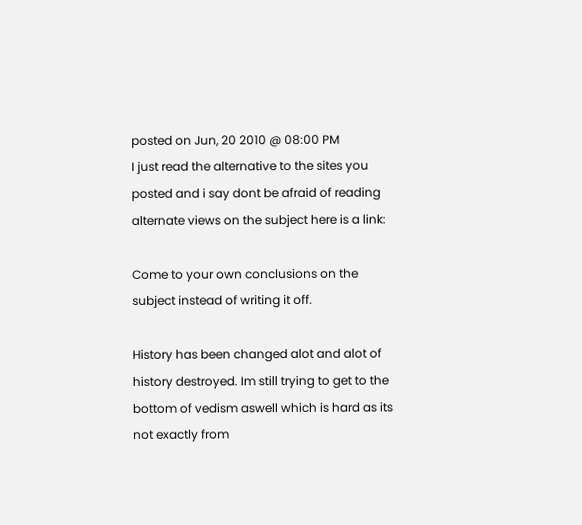posted on Jun, 20 2010 @ 08:00 PM
I just read the alternative to the sites you posted and i say dont be afraid of reading alternate views on the subject here is a link:

Come to your own conclusions on the subject instead of writing it off.

History has been changed alot and alot of history destroyed. Im still trying to get to the bottom of vedism aswell which is hard as its not exactly from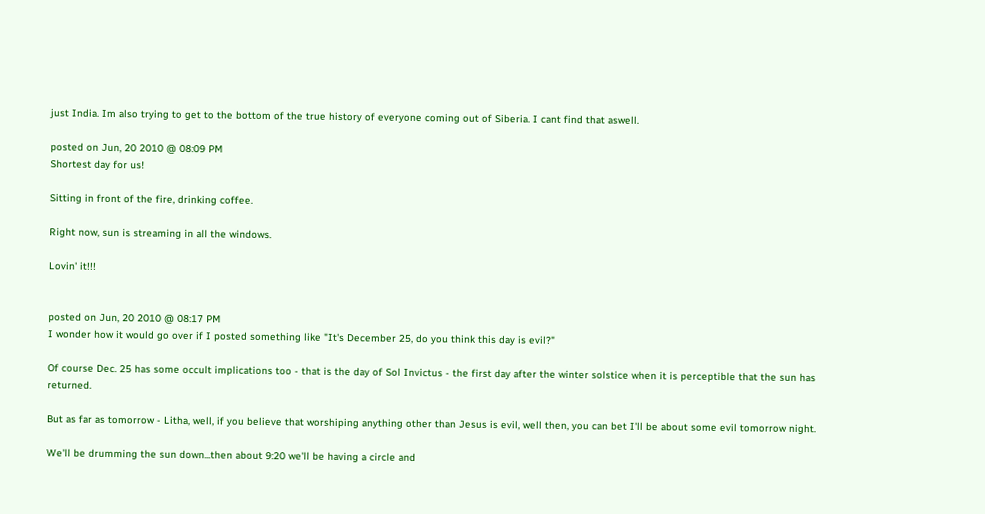just India. Im also trying to get to the bottom of the true history of everyone coming out of Siberia. I cant find that aswell.

posted on Jun, 20 2010 @ 08:09 PM
Shortest day for us!

Sitting in front of the fire, drinking coffee.

Right now, sun is streaming in all the windows.

Lovin' it!!!


posted on Jun, 20 2010 @ 08:17 PM
I wonder how it would go over if I posted something like "It's December 25, do you think this day is evil?"

Of course Dec. 25 has some occult implications too - that is the day of Sol Invictus - the first day after the winter solstice when it is perceptible that the sun has returned.

But as far as tomorrow - Litha, well, if you believe that worshiping anything other than Jesus is evil, well then, you can bet I'll be about some evil tomorrow night.

We'll be drumming the sun down...then about 9:20 we'll be having a circle and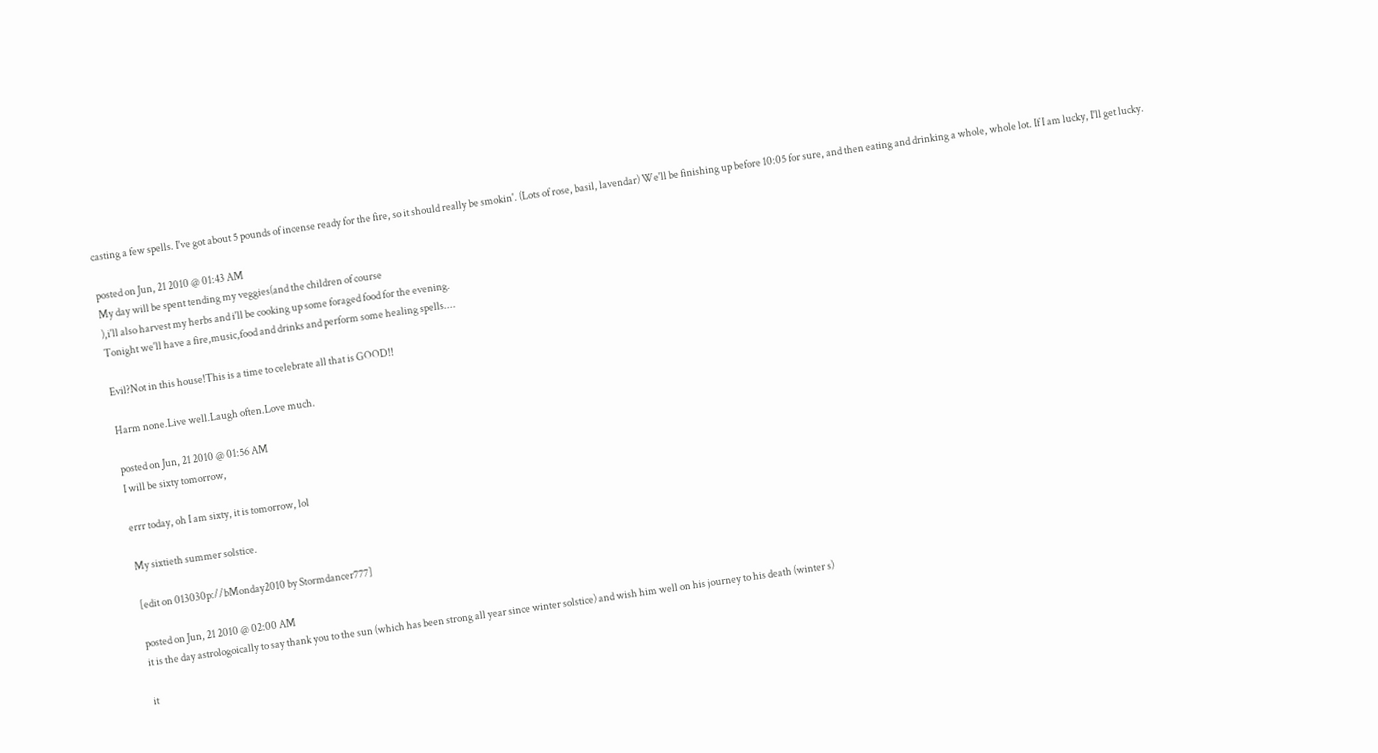casting a few spells. I've got about 5 pounds of incense ready for the fire, so it should really be smokin'. (Lots of rose, basil, lavendar) We'll be finishing up before 10:05 for sure, and then eating and drinking a whole, whole lot. If I am lucky, I'll get lucky.

posted on Jun, 21 2010 @ 01:43 AM
My day will be spent tending my veggies(and the children of course
),i'll also harvest my herbs and i'll be cooking up some foraged food for the evening.
Tonight we'll have a fire,music,food and drinks and perform some healing spells....

Evil?Not in this house!This is a time to celebrate all that is GOOD!!

Harm none.Live well.Laugh often.Love much.

posted on Jun, 21 2010 @ 01:56 AM
I will be sixty tomorrow,

errr today, oh I am sixty, it is tomorrow, lol

My sixtieth summer solstice.

[edit on 013030p://bMonday2010 by Stormdancer777]

posted on Jun, 21 2010 @ 02:00 AM
it is the day astrologoically to say thank you to the sun (which has been strong all year since winter solstice) and wish him well on his journey to his death (winter s)

it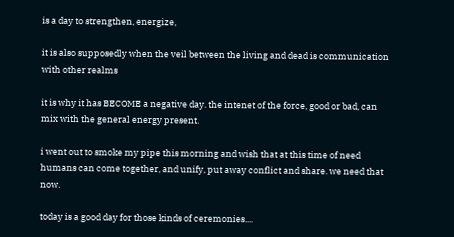is a day to strengthen, energize,

it is also supposedly when the veil between the living and dead is communication with other realms

it is why it has BECOME a negative day. the intenet of the force, good or bad, can mix with the general energy present.

i went out to smoke my pipe this morning and wish that at this time of need humans can come together, and unify, put away conflict and share. we need that now.

today is a good day for those kinds of ceremonies....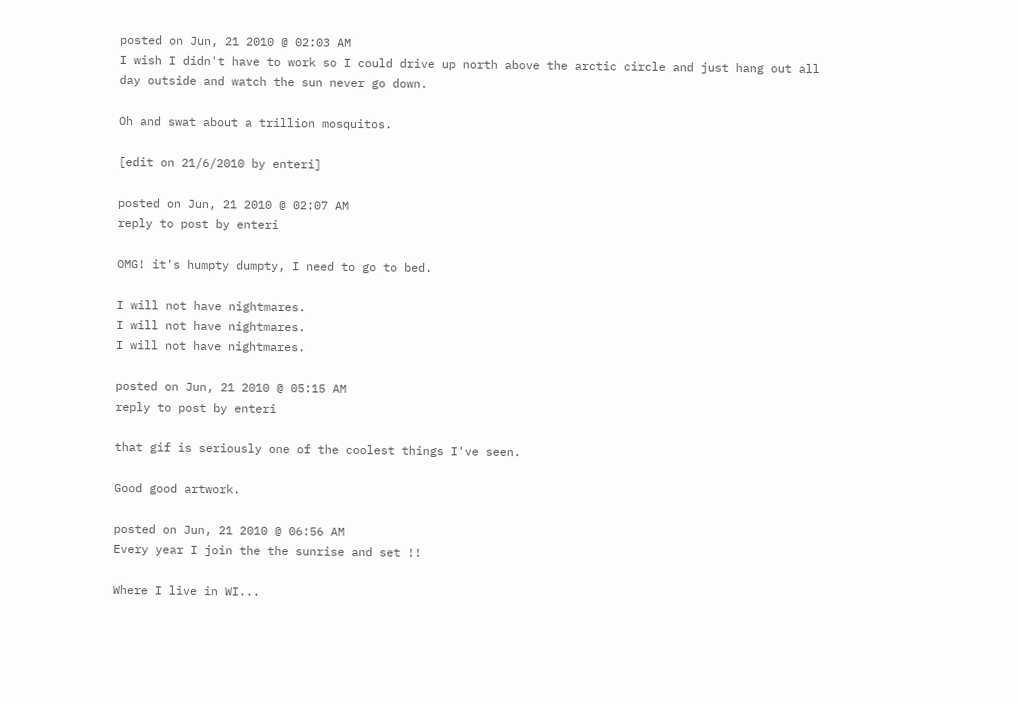posted on Jun, 21 2010 @ 02:03 AM
I wish I didn't have to work so I could drive up north above the arctic circle and just hang out all day outside and watch the sun never go down.

Oh and swat about a trillion mosquitos.

[edit on 21/6/2010 by enteri]

posted on Jun, 21 2010 @ 02:07 AM
reply to post by enteri

OMG! it's humpty dumpty, I need to go to bed.

I will not have nightmares.
I will not have nightmares.
I will not have nightmares.

posted on Jun, 21 2010 @ 05:15 AM
reply to post by enteri

that gif is seriously one of the coolest things I've seen.

Good good artwork.

posted on Jun, 21 2010 @ 06:56 AM
Every year I join the the sunrise and set !!

Where I live in WI...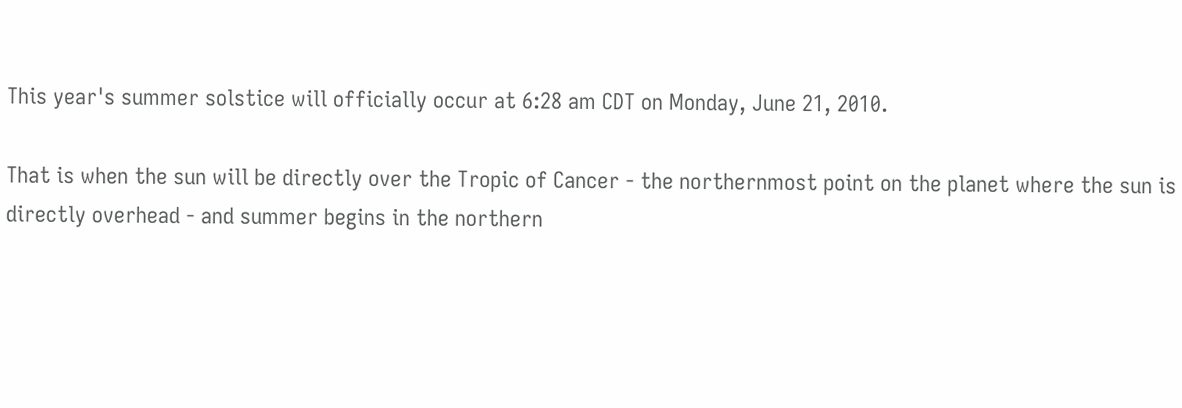This year's summer solstice will officially occur at 6:28 am CDT on Monday, June 21, 2010.

That is when the sun will be directly over the Tropic of Cancer - the northernmost point on the planet where the sun is directly overhead - and summer begins in the northern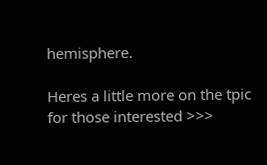hemisphere.

Heres a little more on the tpic for those interested >>>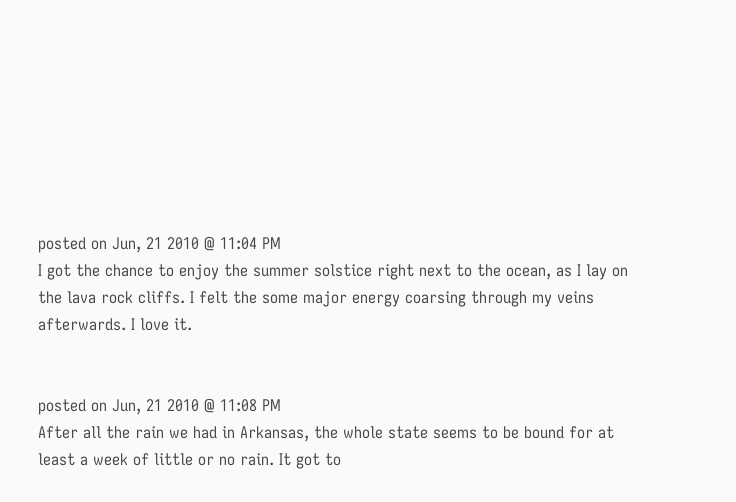posted on Jun, 21 2010 @ 11:04 PM
I got the chance to enjoy the summer solstice right next to the ocean, as I lay on the lava rock cliffs. I felt the some major energy coarsing through my veins afterwards. I love it.


posted on Jun, 21 2010 @ 11:08 PM
After all the rain we had in Arkansas, the whole state seems to be bound for at least a week of little or no rain. It got to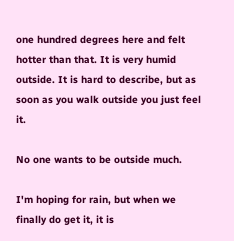one hundred degrees here and felt hotter than that. It is very humid outside. It is hard to describe, but as soon as you walk outside you just feel it.

No one wants to be outside much.

I'm hoping for rain, but when we finally do get it, it is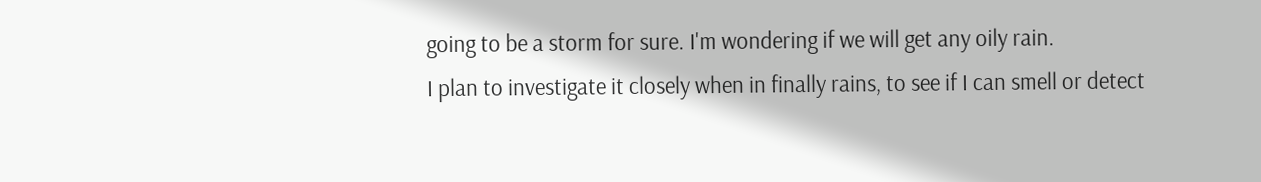going to be a storm for sure. I'm wondering if we will get any oily rain.
I plan to investigate it closely when in finally rains, to see if I can smell or detect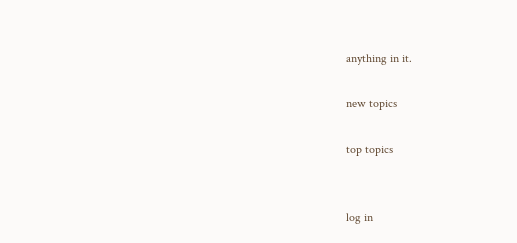anything in it.

new topics

top topics


log in